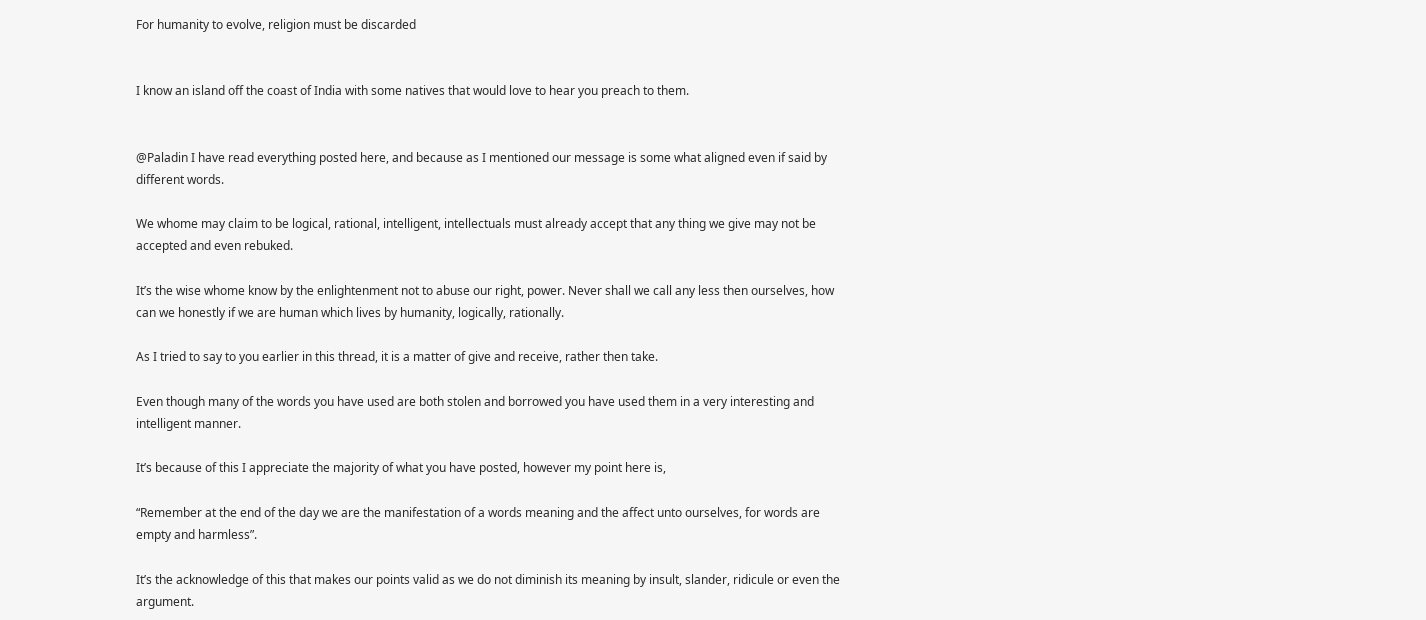For humanity to evolve, religion must be discarded


I know an island off the coast of India with some natives that would love to hear you preach to them.


@Paladin I have read everything posted here, and because as I mentioned our message is some what aligned even if said by different words.

We whome may claim to be logical, rational, intelligent, intellectuals must already accept that any thing we give may not be accepted and even rebuked.

It’s the wise whome know by the enlightenment not to abuse our right, power. Never shall we call any less then ourselves, how can we honestly if we are human which lives by humanity, logically, rationally.

As I tried to say to you earlier in this thread, it is a matter of give and receive, rather then take.

Even though many of the words you have used are both stolen and borrowed you have used them in a very interesting and intelligent manner.

It’s because of this I appreciate the majority of what you have posted, however my point here is,

“Remember at the end of the day we are the manifestation of a words meaning and the affect unto ourselves, for words are empty and harmless”.

It’s the acknowledge of this that makes our points valid as we do not diminish its meaning by insult, slander, ridicule or even the argument.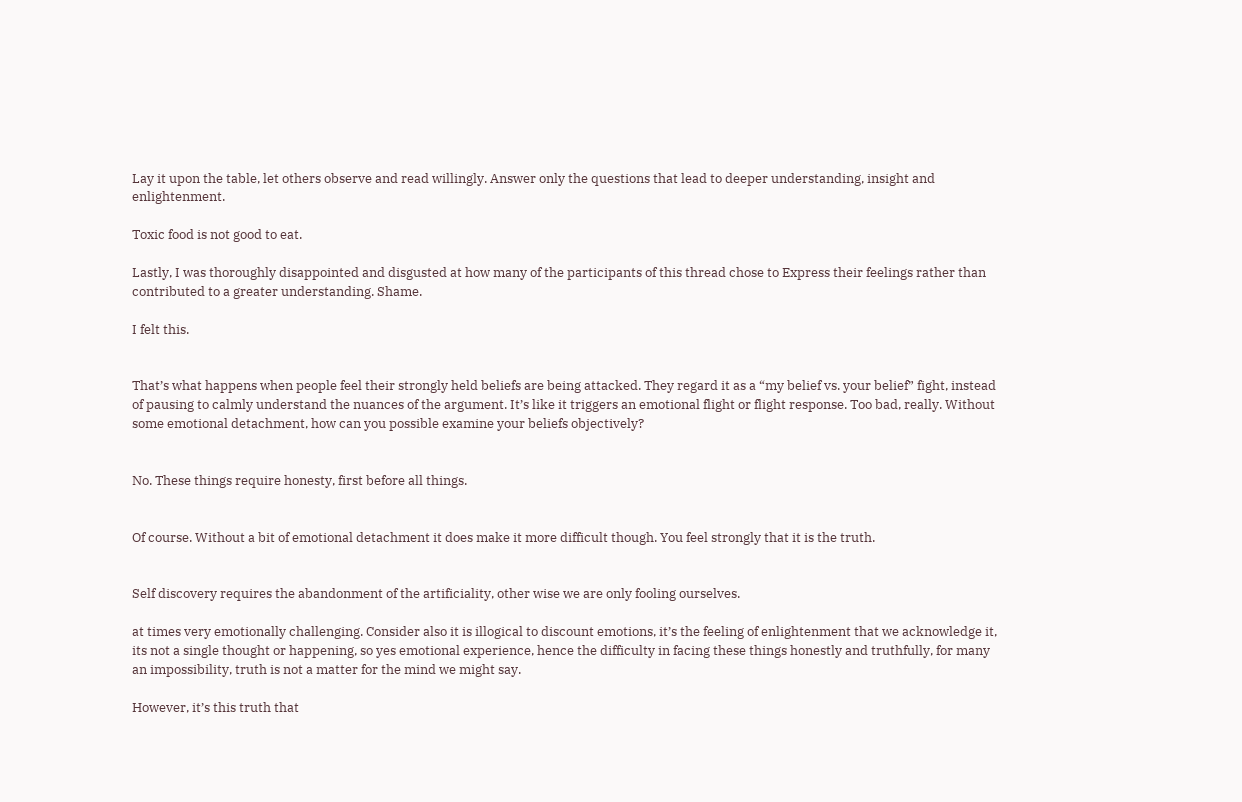Lay it upon the table, let others observe and read willingly. Answer only the questions that lead to deeper understanding, insight and enlightenment.

Toxic food is not good to eat.

Lastly, I was thoroughly disappointed and disgusted at how many of the participants of this thread chose to Express their feelings rather than contributed to a greater understanding. Shame.

I felt this.


That’s what happens when people feel their strongly held beliefs are being attacked. They regard it as a “my belief vs. your belief” fight, instead of pausing to calmly understand the nuances of the argument. It’s like it triggers an emotional flight or flight response. Too bad, really. Without some emotional detachment, how can you possible examine your beliefs objectively?


No. These things require honesty, first before all things.


Of course. Without a bit of emotional detachment it does make it more difficult though. You feel strongly that it is the truth.


Self discovery requires the abandonment of the artificiality, other wise we are only fooling ourselves.

at times very emotionally challenging. Consider also it is illogical to discount emotions, it’s the feeling of enlightenment that we acknowledge it, its not a single thought or happening, so yes emotional experience, hence the difficulty in facing these things honestly and truthfully, for many an impossibility, truth is not a matter for the mind we might say.

However, it’s this truth that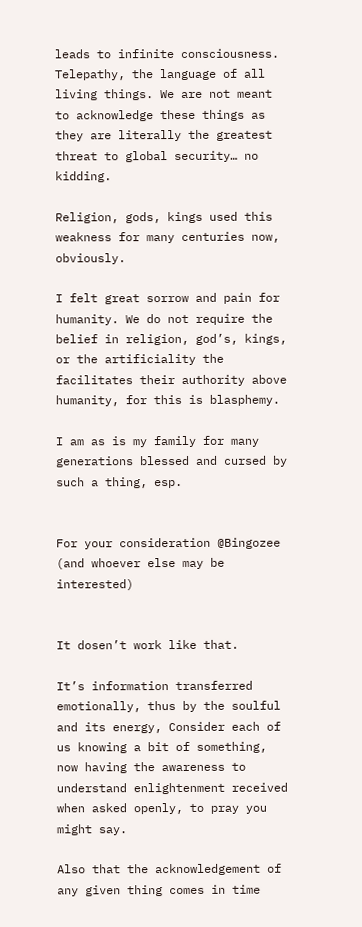leads to infinite consciousness. Telepathy, the language of all living things. We are not meant to acknowledge these things as they are literally the greatest threat to global security… no kidding.

Religion, gods, kings used this weakness for many centuries now, obviously.

I felt great sorrow and pain for humanity. We do not require the belief in religion, god’s, kings, or the artificiality the facilitates their authority above humanity, for this is blasphemy.

I am as is my family for many generations blessed and cursed by such a thing, esp.


For your consideration @Bingozee (and whoever else may be interested)


It dosen’t work like that.

It’s information transferred emotionally, thus by the soulful and its energy, Consider each of us knowing a bit of something, now having the awareness to understand enlightenment received when asked openly, to pray you might say.

Also that the acknowledgement of any given thing comes in time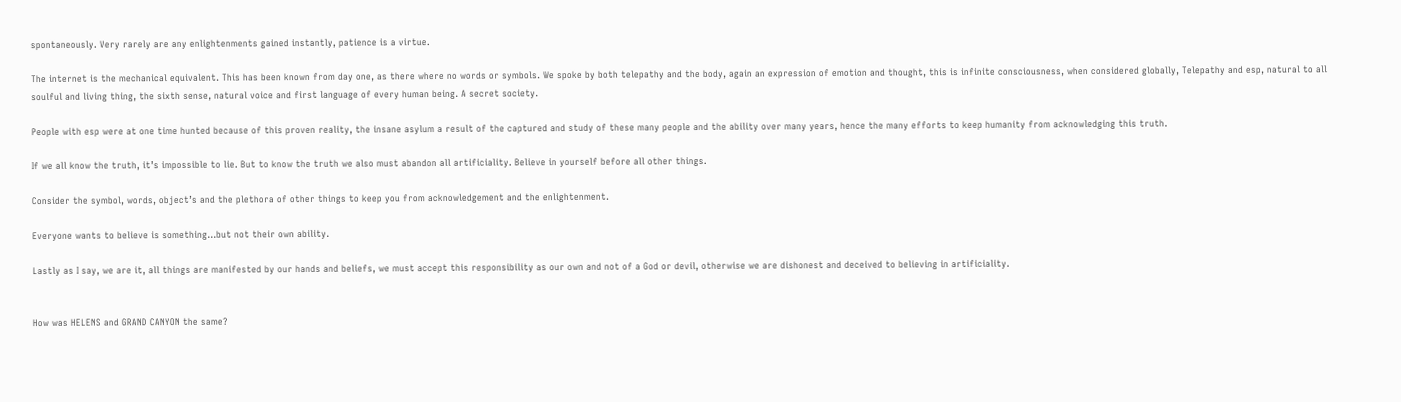spontaneously. Very rarely are any enlightenments gained instantly, patience is a virtue.

The internet is the mechanical equivalent. This has been known from day one, as there where no words or symbols. We spoke by both telepathy and the body, again an expression of emotion and thought, this is infinite consciousness, when considered globally, Telepathy and esp, natural to all soulful and living thing, the sixth sense, natural voice and first language of every human being. A secret society.

People with esp were at one time hunted because of this proven reality, the insane asylum a result of the captured and study of these many people and the ability over many years, hence the many efforts to keep humanity from acknowledging this truth.

If we all know the truth, it’s impossible to lie. But to know the truth we also must abandon all artificiality. Believe in yourself before all other things.

Consider the symbol, words, object’s and the plethora of other things to keep you from acknowledgement and the enlightenment.

Everyone wants to believe is something…but not their own ability.

Lastly as I say, we are it, all things are manifested by our hands and beliefs, we must accept this responsibility as our own and not of a God or devil, otherwise we are dishonest and deceived to believing in artificiality.


How was HELENS and GRAND CANYON the same?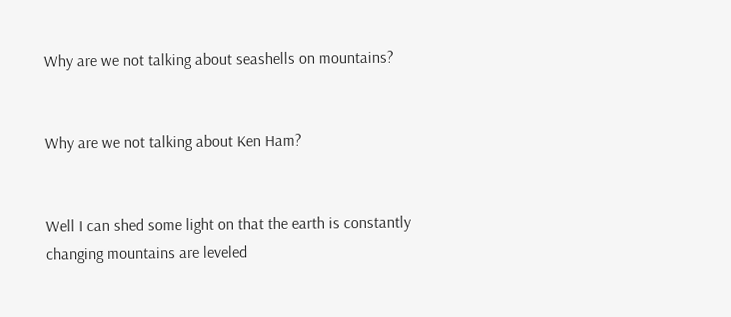Why are we not talking about seashells on mountains?


Why are we not talking about Ken Ham?


Well I can shed some light on that the earth is constantly changing mountains are leveled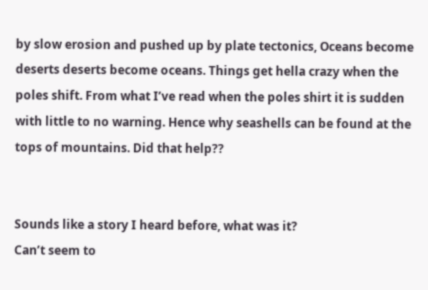by slow erosion and pushed up by plate tectonics, Oceans become deserts deserts become oceans. Things get hella crazy when the poles shift. From what I’ve read when the poles shirt it is sudden with little to no warning. Hence why seashells can be found at the tops of mountains. Did that help??


Sounds like a story I heard before, what was it?
Can’t seem to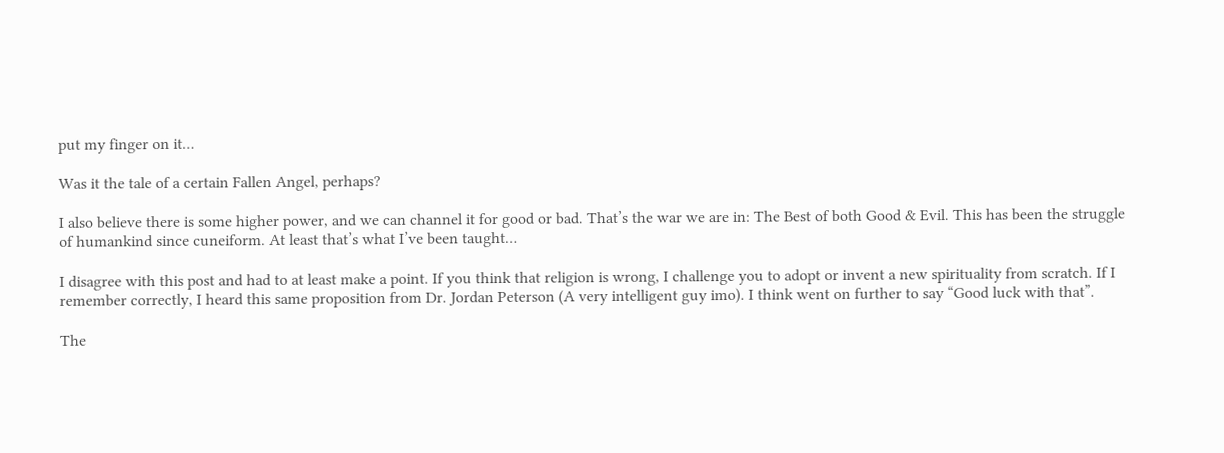put my finger on it…

Was it the tale of a certain Fallen Angel, perhaps?

I also believe there is some higher power, and we can channel it for good or bad. That’s the war we are in: The Best of both Good & Evil. This has been the struggle of humankind since cuneiform. At least that’s what I’ve been taught…

I disagree with this post and had to at least make a point. If you think that religion is wrong, I challenge you to adopt or invent a new spirituality from scratch. If I remember correctly, I heard this same proposition from Dr. Jordan Peterson (A very intelligent guy imo). I think went on further to say “Good luck with that”.

The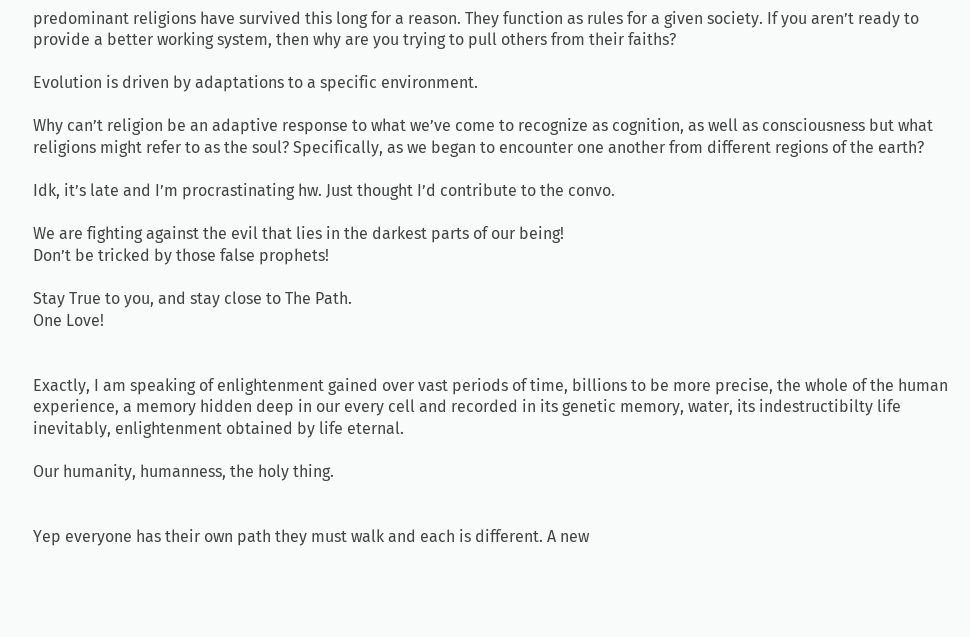predominant religions have survived this long for a reason. They function as rules for a given society. If you aren’t ready to provide a better working system, then why are you trying to pull others from their faiths?

Evolution is driven by adaptations to a specific environment.

Why can’t religion be an adaptive response to what we’ve come to recognize as cognition, as well as consciousness but what religions might refer to as the soul? Specifically, as we began to encounter one another from different regions of the earth?

Idk, it’s late and I’m procrastinating hw. Just thought I’d contribute to the convo.

We are fighting against the evil that lies in the darkest parts of our being!
Don’t be tricked by those false prophets!

Stay True to you, and stay close to The Path.
One Love!


Exactly, I am speaking of enlightenment gained over vast periods of time, billions to be more precise, the whole of the human experience, a memory hidden deep in our every cell and recorded in its genetic memory, water, its indestructibilty life inevitably, enlightenment obtained by life eternal.

Our humanity, humanness, the holy thing.


Yep everyone has their own path they must walk and each is different. A new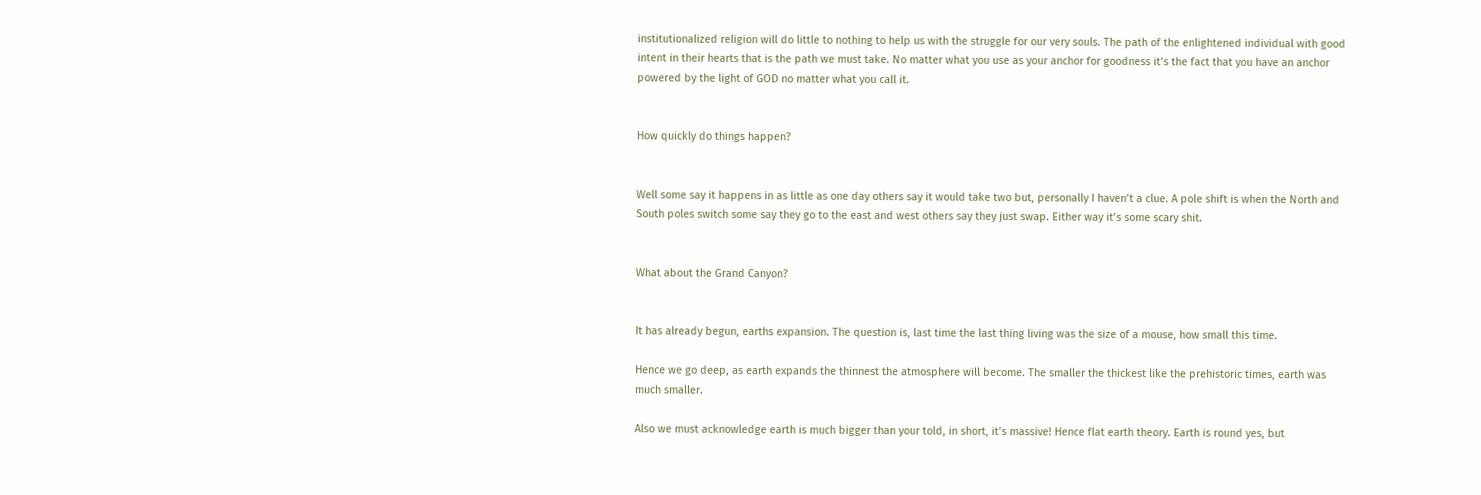institutionalized religion will do little to nothing to help us with the struggle for our very souls. The path of the enlightened individual with good intent in their hearts that is the path we must take. No matter what you use as your anchor for goodness it’s the fact that you have an anchor powered by the light of GOD no matter what you call it.


How quickly do things happen?


Well some say it happens in as little as one day others say it would take two but, personally I haven’t a clue. A pole shift is when the North and South poles switch some say they go to the east and west others say they just swap. Either way it’s some scary shit.


What about the Grand Canyon?


It has already begun, earths expansion. The question is, last time the last thing living was the size of a mouse, how small this time.

Hence we go deep, as earth expands the thinnest the atmosphere will become. The smaller the thickest like the prehistoric times, earth was much smaller.

Also we must acknowledge earth is much bigger than your told, in short, it’s massive! Hence flat earth theory. Earth is round yes, but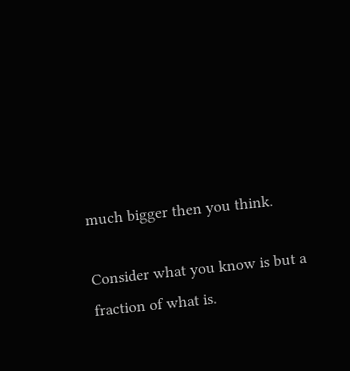much bigger then you think.

Consider what you know is but a fraction of what is.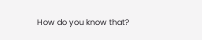How do you know that?